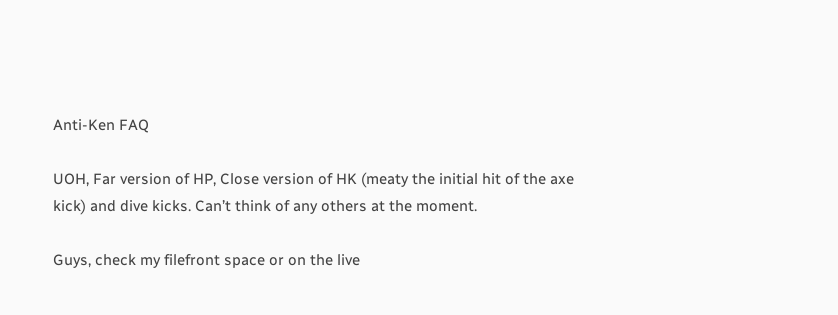Anti-Ken FAQ

UOH, Far version of HP, Close version of HK (meaty the initial hit of the axe kick) and dive kicks. Can’t think of any others at the moment.

Guys, check my filefront space or on the live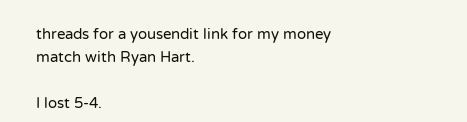threads for a yousendit link for my money match with Ryan Hart.

I lost 5-4.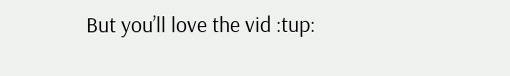But you’ll love the vid :tup: